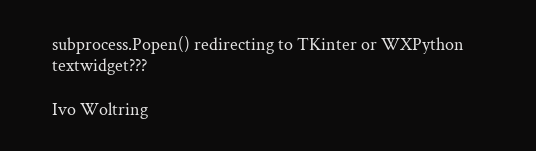subprocess.Popen() redirecting to TKinter or WXPython textwidget???

Ivo Woltring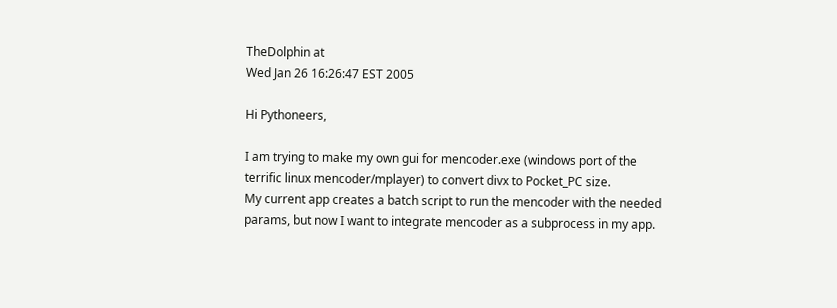TheDolphin at
Wed Jan 26 16:26:47 EST 2005

Hi Pythoneers,

I am trying to make my own gui for mencoder.exe (windows port of the
terrific linux mencoder/mplayer) to convert divx to Pocket_PC size.
My current app creates a batch script to run the mencoder with the needed
params, but now I want to integrate mencoder as a subprocess in my app.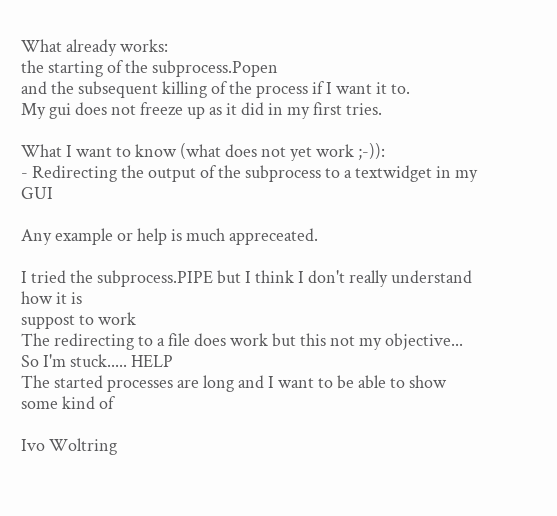What already works:
the starting of the subprocess.Popen
and the subsequent killing of the process if I want it to.
My gui does not freeze up as it did in my first tries.

What I want to know (what does not yet work ;-)):
- Redirecting the output of the subprocess to a textwidget in my GUI

Any example or help is much appreceated.

I tried the subprocess.PIPE but I think I don't really understand how it is
suppost to work
The redirecting to a file does work but this not my objective...
So I'm stuck..... HELP
The started processes are long and I want to be able to show some kind of

Ivo Woltring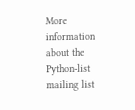More information about the Python-list mailing list